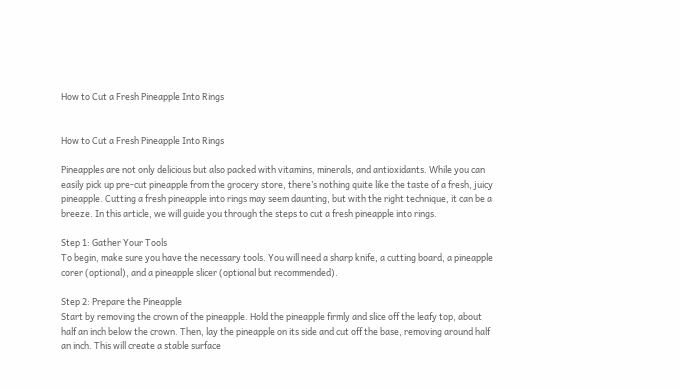How to Cut a Fresh Pineapple Into Rings


How to Cut a Fresh Pineapple Into Rings

Pineapples are not only delicious but also packed with vitamins, minerals, and antioxidants. While you can easily pick up pre-cut pineapple from the grocery store, there’s nothing quite like the taste of a fresh, juicy pineapple. Cutting a fresh pineapple into rings may seem daunting, but with the right technique, it can be a breeze. In this article, we will guide you through the steps to cut a fresh pineapple into rings.

Step 1: Gather Your Tools
To begin, make sure you have the necessary tools. You will need a sharp knife, a cutting board, a pineapple corer (optional), and a pineapple slicer (optional but recommended).

Step 2: Prepare the Pineapple
Start by removing the crown of the pineapple. Hold the pineapple firmly and slice off the leafy top, about half an inch below the crown. Then, lay the pineapple on its side and cut off the base, removing around half an inch. This will create a stable surface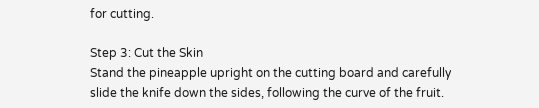for cutting.

Step 3: Cut the Skin
Stand the pineapple upright on the cutting board and carefully slide the knife down the sides, following the curve of the fruit.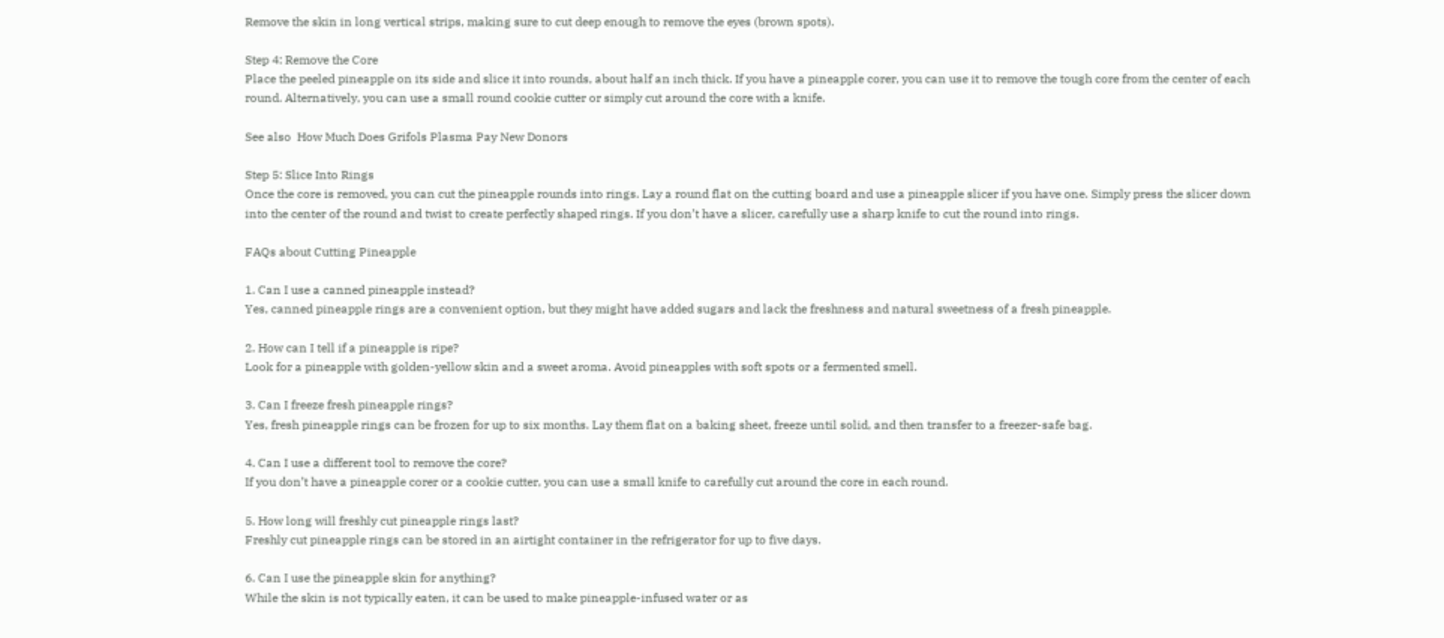Remove the skin in long vertical strips, making sure to cut deep enough to remove the eyes (brown spots).

Step 4: Remove the Core
Place the peeled pineapple on its side and slice it into rounds, about half an inch thick. If you have a pineapple corer, you can use it to remove the tough core from the center of each round. Alternatively, you can use a small round cookie cutter or simply cut around the core with a knife.

See also  How Much Does Grifols Plasma Pay New Donors

Step 5: Slice Into Rings
Once the core is removed, you can cut the pineapple rounds into rings. Lay a round flat on the cutting board and use a pineapple slicer if you have one. Simply press the slicer down into the center of the round and twist to create perfectly shaped rings. If you don’t have a slicer, carefully use a sharp knife to cut the round into rings.

FAQs about Cutting Pineapple

1. Can I use a canned pineapple instead?
Yes, canned pineapple rings are a convenient option, but they might have added sugars and lack the freshness and natural sweetness of a fresh pineapple.

2. How can I tell if a pineapple is ripe?
Look for a pineapple with golden-yellow skin and a sweet aroma. Avoid pineapples with soft spots or a fermented smell.

3. Can I freeze fresh pineapple rings?
Yes, fresh pineapple rings can be frozen for up to six months. Lay them flat on a baking sheet, freeze until solid, and then transfer to a freezer-safe bag.

4. Can I use a different tool to remove the core?
If you don’t have a pineapple corer or a cookie cutter, you can use a small knife to carefully cut around the core in each round.

5. How long will freshly cut pineapple rings last?
Freshly cut pineapple rings can be stored in an airtight container in the refrigerator for up to five days.

6. Can I use the pineapple skin for anything?
While the skin is not typically eaten, it can be used to make pineapple-infused water or as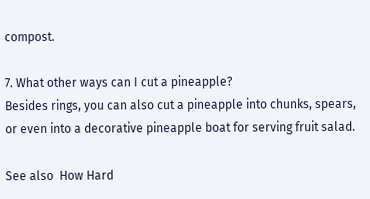compost.

7. What other ways can I cut a pineapple?
Besides rings, you can also cut a pineapple into chunks, spears, or even into a decorative pineapple boat for serving fruit salad.

See also  How Hard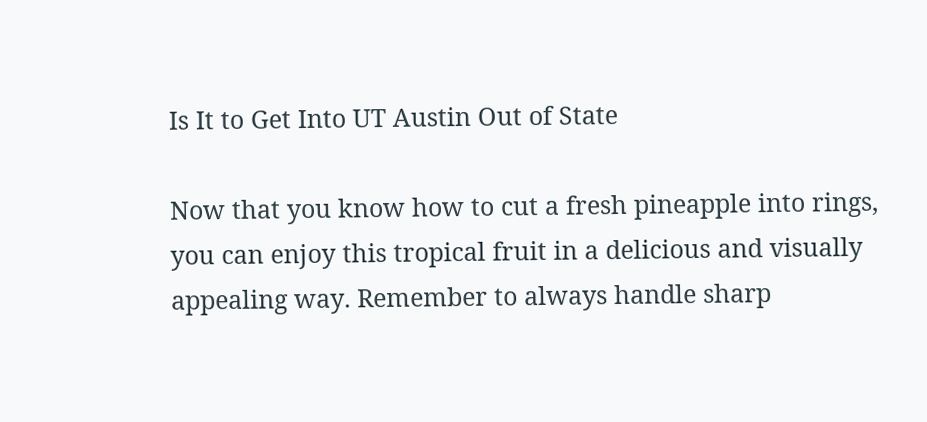Is It to Get Into UT Austin Out of State

Now that you know how to cut a fresh pineapple into rings, you can enjoy this tropical fruit in a delicious and visually appealing way. Remember to always handle sharp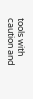tools with caution and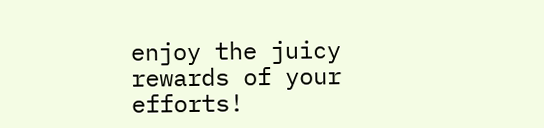enjoy the juicy rewards of your efforts!